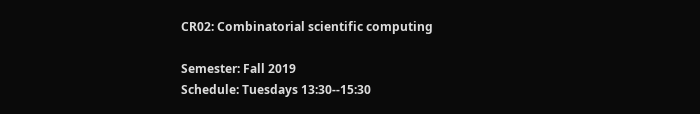CR02: Combinatorial scientific computing

Semester: Fall 2019
Schedule: Tuesdays 13:30--15:30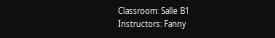Classroom: Salle B1
Instructors: Fanny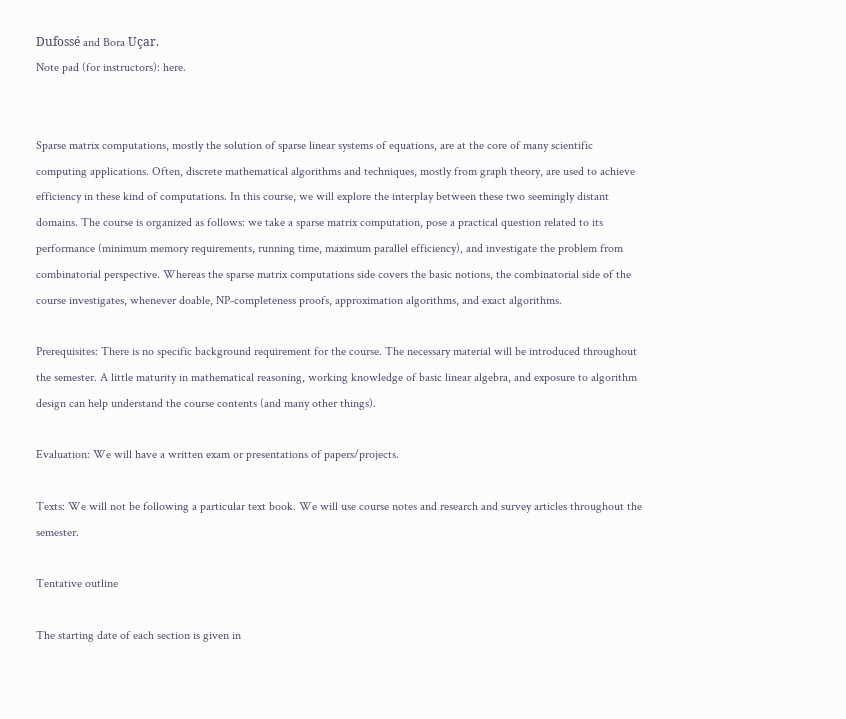Dufossé and Bora Uçar.
Note pad (for instructors): here.


Sparse matrix computations, mostly the solution of sparse linear systems of equations, are at the core of many scientific computing applications. Often, discrete mathematical algorithms and techniques, mostly from graph theory, are used to achieve efficiency in these kind of computations. In this course, we will explore the interplay between these two seemingly distant domains. The course is organized as follows: we take a sparse matrix computation, pose a practical question related to its performance (minimum memory requirements, running time, maximum parallel efficiency), and investigate the problem from combinatorial perspective. Whereas the sparse matrix computations side covers the basic notions, the combinatorial side of the course investigates, whenever doable, NP-completeness proofs, approximation algorithms, and exact algorithms.

Prerequisites: There is no specific background requirement for the course. The necessary material will be introduced throughout the semester. A little maturity in mathematical reasoning, working knowledge of basic linear algebra, and exposure to algorithm design can help understand the course contents (and many other things).

Evaluation: We will have a written exam or presentations of papers/projects.

Texts: We will not be following a particular text book. We will use course notes and research and survey articles throughout the semester.

Tentative outline

The starting date of each section is given in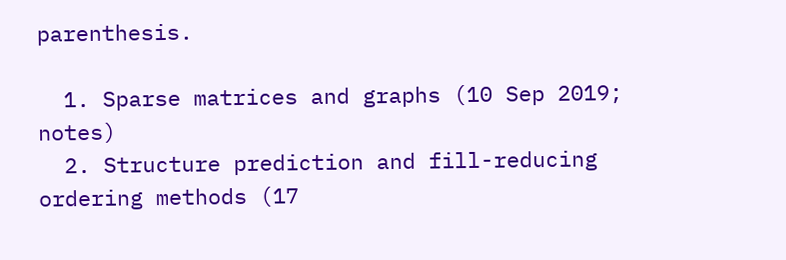parenthesis.

  1. Sparse matrices and graphs (10 Sep 2019; notes)
  2. Structure prediction and fill-reducing ordering methods (17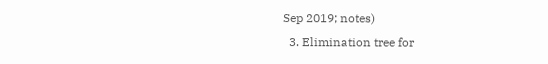Sep 2019; notes)
  3. Elimination tree for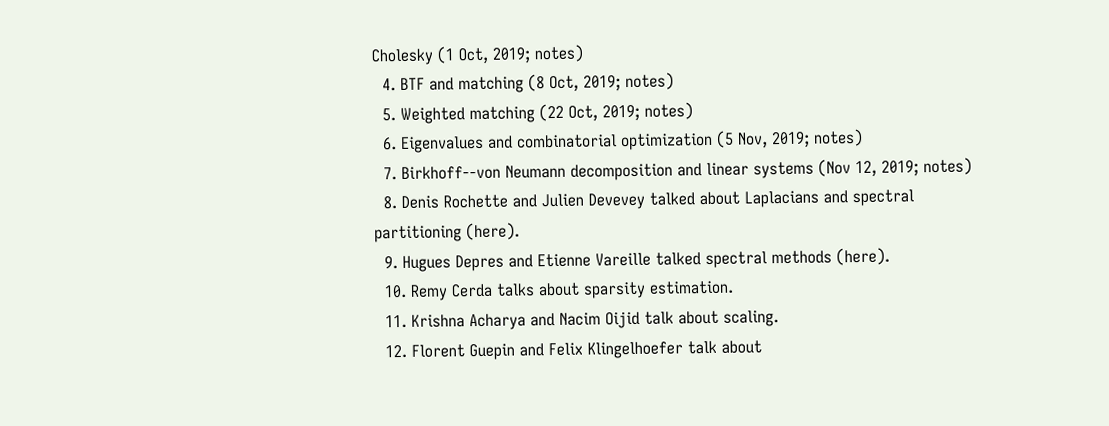Cholesky (1 Oct, 2019; notes)
  4. BTF and matching (8 Oct, 2019; notes)
  5. Weighted matching (22 Oct, 2019; notes)
  6. Eigenvalues and combinatorial optimization (5 Nov, 2019; notes)
  7. Birkhoff--von Neumann decomposition and linear systems (Nov 12, 2019; notes)
  8. Denis Rochette and Julien Devevey talked about Laplacians and spectral partitioning (here).
  9. Hugues Depres and Etienne Vareille talked spectral methods (here).
  10. Remy Cerda talks about sparsity estimation.
  11. Krishna Acharya and Nacim Oijid talk about scaling.
  12. Florent Guepin and Felix Klingelhoefer talk about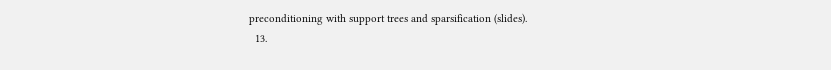preconditioning with support trees and sparsification (slides).
  13.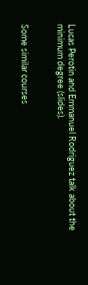Lucas Perotin and Emmanuel Rodriguez talk about the minimum degree (slides).


Some similar courses